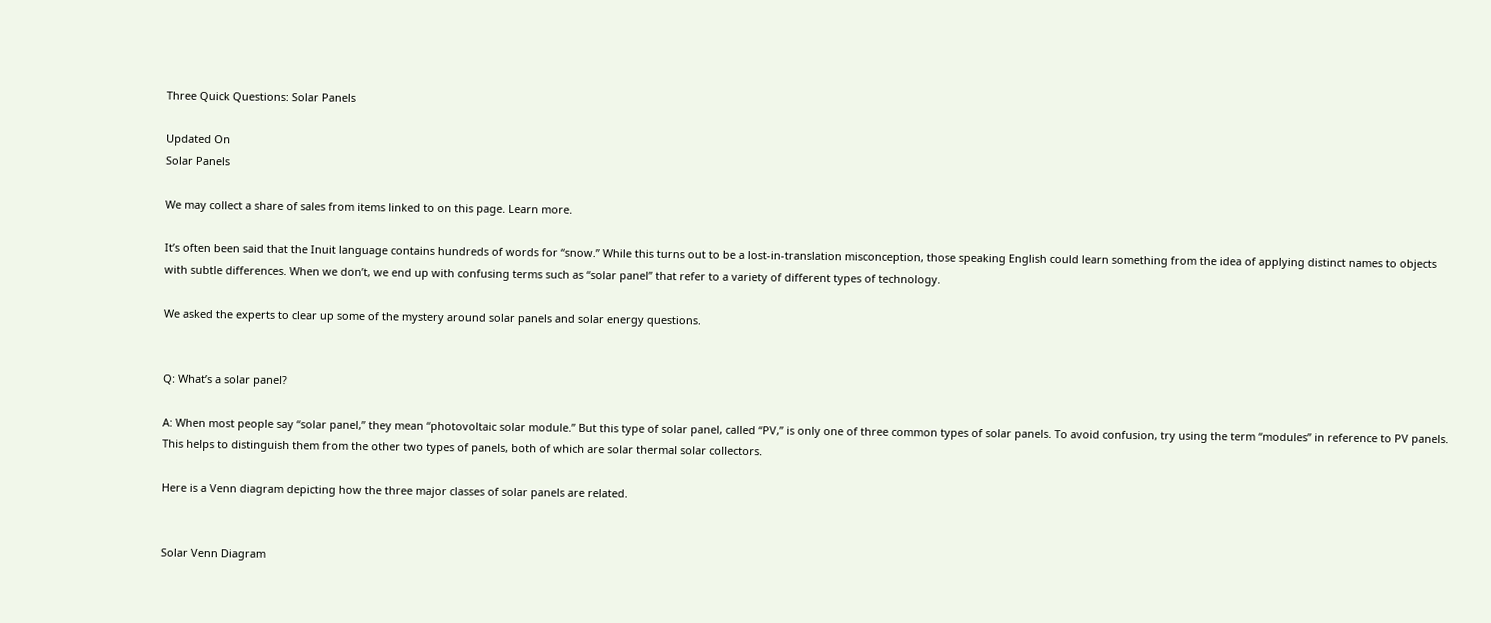Three Quick Questions: Solar Panels

Updated On
Solar Panels

We may collect a share of sales from items linked to on this page. Learn more.

It’s often been said that the Inuit language contains hundreds of words for “snow.” While this turns out to be a lost-in-translation misconception, those speaking English could learn something from the idea of applying distinct names to objects with subtle differences. When we don’t, we end up with confusing terms such as “solar panel” that refer to a variety of different types of technology.

We asked the experts to clear up some of the mystery around solar panels and solar energy questions.


Q: What’s a solar panel?

A: When most people say “solar panel,” they mean “photovoltaic solar module.” But this type of solar panel, called “PV,” is only one of three common types of solar panels. To avoid confusion, try using the term “modules” in reference to PV panels. This helps to distinguish them from the other two types of panels, both of which are solar thermal solar collectors.

Here is a Venn diagram depicting how the three major classes of solar panels are related.


Solar Venn Diagram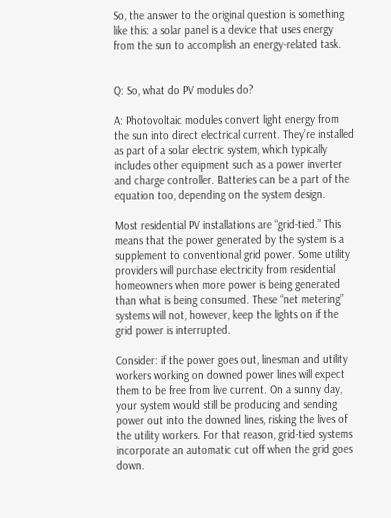So, the answer to the original question is something like this: a solar panel is a device that uses energy from the sun to accomplish an energy-related task.


Q: So, what do PV modules do?

A: Photovoltaic modules convert light energy from the sun into direct electrical current. They’re installed as part of a solar electric system, which typically includes other equipment such as a power inverter and charge controller. Batteries can be a part of the equation too, depending on the system design.

Most residential PV installations are “grid-tied.” This means that the power generated by the system is a supplement to conventional grid power. Some utility providers will purchase electricity from residential homeowners when more power is being generated than what is being consumed. These “net metering” systems will not, however, keep the lights on if the grid power is interrupted.

Consider: if the power goes out, linesman and utility workers working on downed power lines will expect them to be free from live current. On a sunny day, your system would still be producing and sending power out into the downed lines, risking the lives of the utility workers. For that reason, grid-tied systems incorporate an automatic cut off when the grid goes down.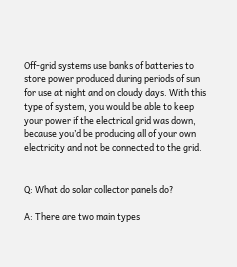Off-grid systems use banks of batteries to store power produced during periods of sun for use at night and on cloudy days. With this type of system, you would be able to keep your power if the electrical grid was down, because you’d be producing all of your own electricity and not be connected to the grid.


Q: What do solar collector panels do?

A: There are two main types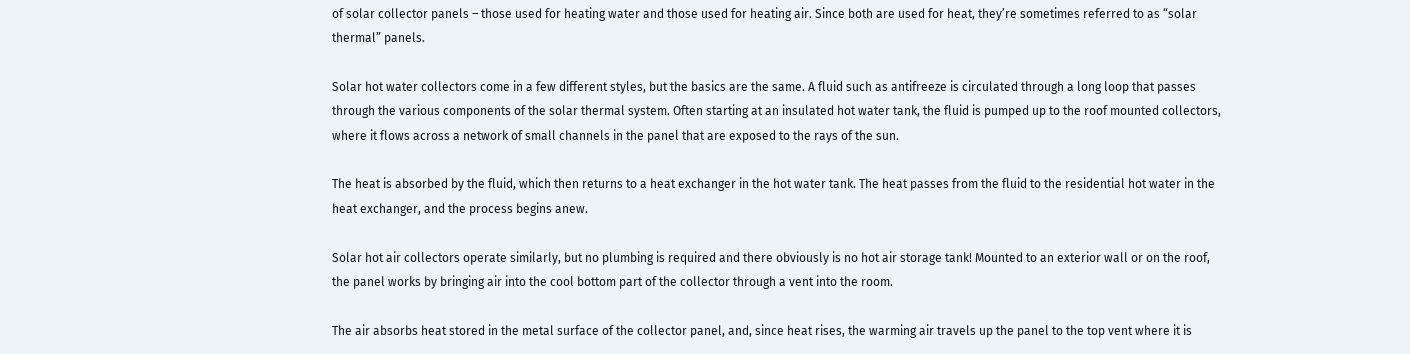of solar collector panels – those used for heating water and those used for heating air. Since both are used for heat, they’re sometimes referred to as “solar thermal” panels.

Solar hot water collectors come in a few different styles, but the basics are the same. A fluid such as antifreeze is circulated through a long loop that passes through the various components of the solar thermal system. Often starting at an insulated hot water tank, the fluid is pumped up to the roof mounted collectors, where it flows across a network of small channels in the panel that are exposed to the rays of the sun.

The heat is absorbed by the fluid, which then returns to a heat exchanger in the hot water tank. The heat passes from the fluid to the residential hot water in the heat exchanger, and the process begins anew.

Solar hot air collectors operate similarly, but no plumbing is required and there obviously is no hot air storage tank! Mounted to an exterior wall or on the roof, the panel works by bringing air into the cool bottom part of the collector through a vent into the room.

The air absorbs heat stored in the metal surface of the collector panel, and, since heat rises, the warming air travels up the panel to the top vent where it is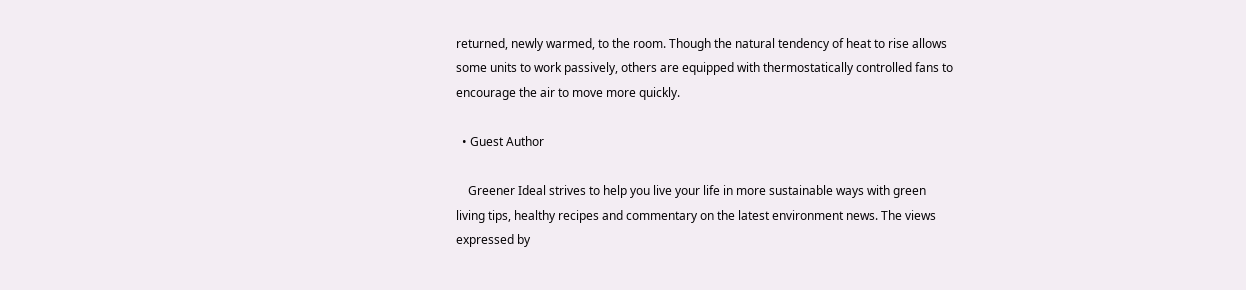returned, newly warmed, to the room. Though the natural tendency of heat to rise allows some units to work passively, others are equipped with thermostatically controlled fans to encourage the air to move more quickly.

  • Guest Author

    Greener Ideal strives to help you live your life in more sustainable ways with green living tips, healthy recipes and commentary on the latest environment news. The views expressed by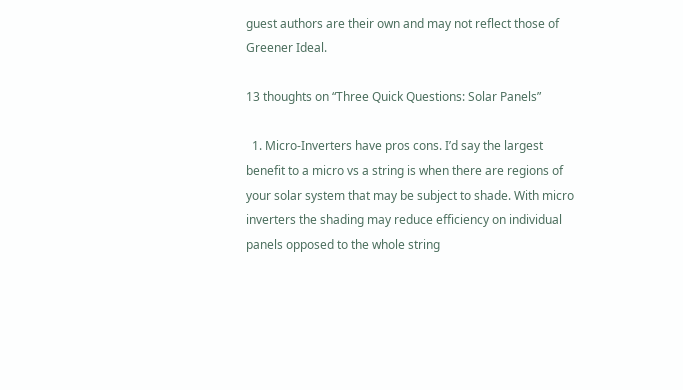guest authors are their own and may not reflect those of Greener Ideal.

13 thoughts on “Three Quick Questions: Solar Panels”

  1. Micro-Inverters have pros cons. I’d say the largest benefit to a micro vs a string is when there are regions of your solar system that may be subject to shade. With micro inverters the shading may reduce efficiency on individual panels opposed to the whole string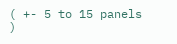( +- 5 to 15 panels )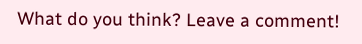What do you think? Leave a comment!